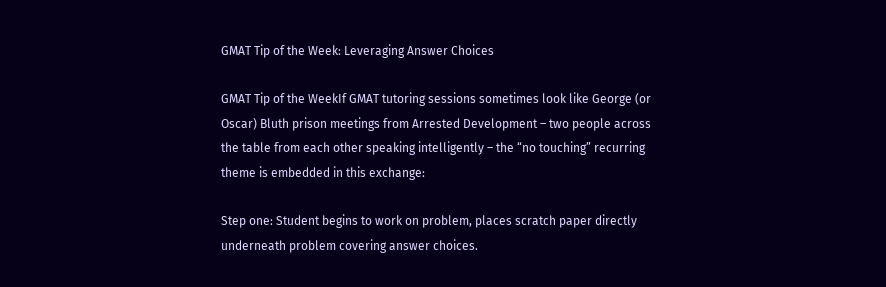GMAT Tip of the Week: Leveraging Answer Choices

GMAT Tip of the WeekIf GMAT tutoring sessions sometimes look like George (or Oscar) Bluth prison meetings from Arrested Development – two people across the table from each other speaking intelligently – the “no touching” recurring theme is embedded in this exchange:

Step one: Student begins to work on problem, places scratch paper directly underneath problem covering answer choices.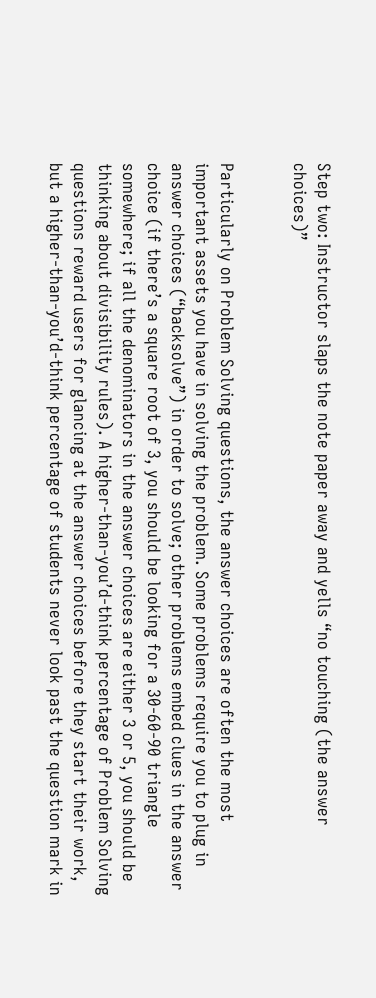Step two: Instructor slaps the note paper away and yells “no touching (the answer choices)”


Particularly on Problem Solving questions, the answer choices are often the most important assets you have in solving the problem. Some problems require you to plug in answer choices (“backsolve”) in order to solve; other problems embed clues in the answer choice (if there’s a square root of 3, you should be looking for a 30-60-90 triangle somewhere; if all the denominators in the answer choices are either 3 or 5, you should be thinking about divisibility rules). A higher-than-you’d-think percentage of Problem Solving questions reward users for glancing at the answer choices before they start their work, but a higher-than-you’d-think percentage of students never look past the question mark in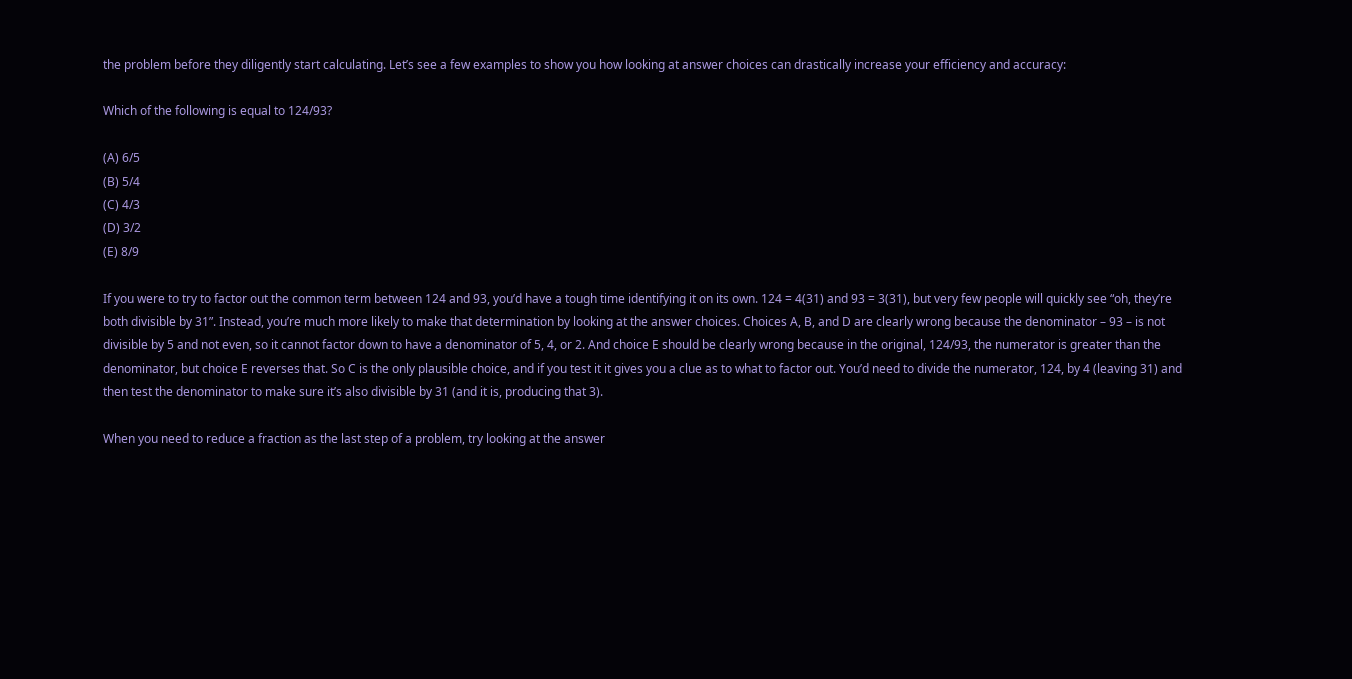the problem before they diligently start calculating. Let’s see a few examples to show you how looking at answer choices can drastically increase your efficiency and accuracy:

Which of the following is equal to 124/93?

(A) 6/5
(B) 5/4
(C) 4/3
(D) 3/2
(E) 8/9

If you were to try to factor out the common term between 124 and 93, you’d have a tough time identifying it on its own. 124 = 4(31) and 93 = 3(31), but very few people will quickly see “oh, they’re both divisible by 31”. Instead, you’re much more likely to make that determination by looking at the answer choices. Choices A, B, and D are clearly wrong because the denominator – 93 – is not divisible by 5 and not even, so it cannot factor down to have a denominator of 5, 4, or 2. And choice E should be clearly wrong because in the original, 124/93, the numerator is greater than the denominator, but choice E reverses that. So C is the only plausible choice, and if you test it it gives you a clue as to what to factor out. You’d need to divide the numerator, 124, by 4 (leaving 31) and then test the denominator to make sure it’s also divisible by 31 (and it is, producing that 3).

When you need to reduce a fraction as the last step of a problem, try looking at the answer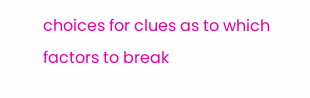choices for clues as to which factors to break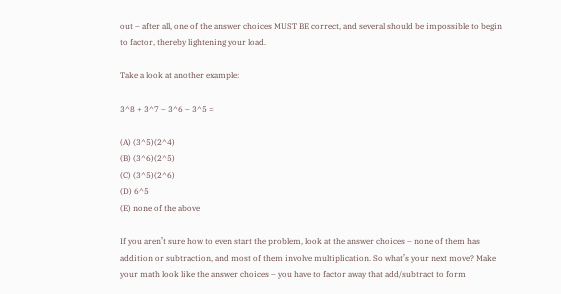out – after all, one of the answer choices MUST BE correct, and several should be impossible to begin to factor, thereby lightening your load.

Take a look at another example:

3^8 + 3^7 – 3^6 – 3^5 =

(A) (3^5)(2^4)
(B) (3^6)(2^5)
(C) (3^5)(2^6)
(D) 6^5
(E) none of the above

If you aren’t sure how to even start the problem, look at the answer choices – none of them has addition or subtraction, and most of them involve multiplication. So what’s your next move? Make your math look like the answer choices – you have to factor away that add/subtract to form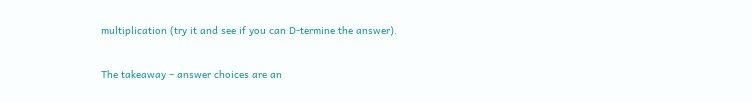multiplication (try it and see if you can D-termine the answer).

The takeaway – answer choices are an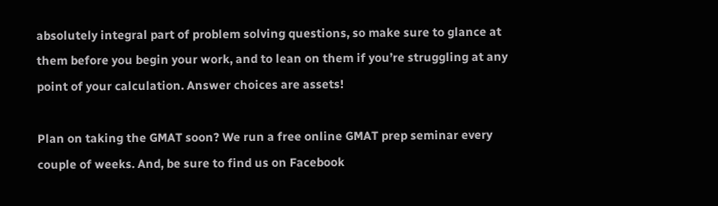absolutely integral part of problem solving questions, so make sure to glance at them before you begin your work, and to lean on them if you’re struggling at any point of your calculation. Answer choices are assets!

Plan on taking the GMAT soon? We run a free online GMAT prep seminar every couple of weeks. And, be sure to find us on Facebook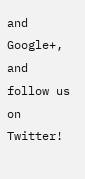and Google+, and follow us on Twitter!